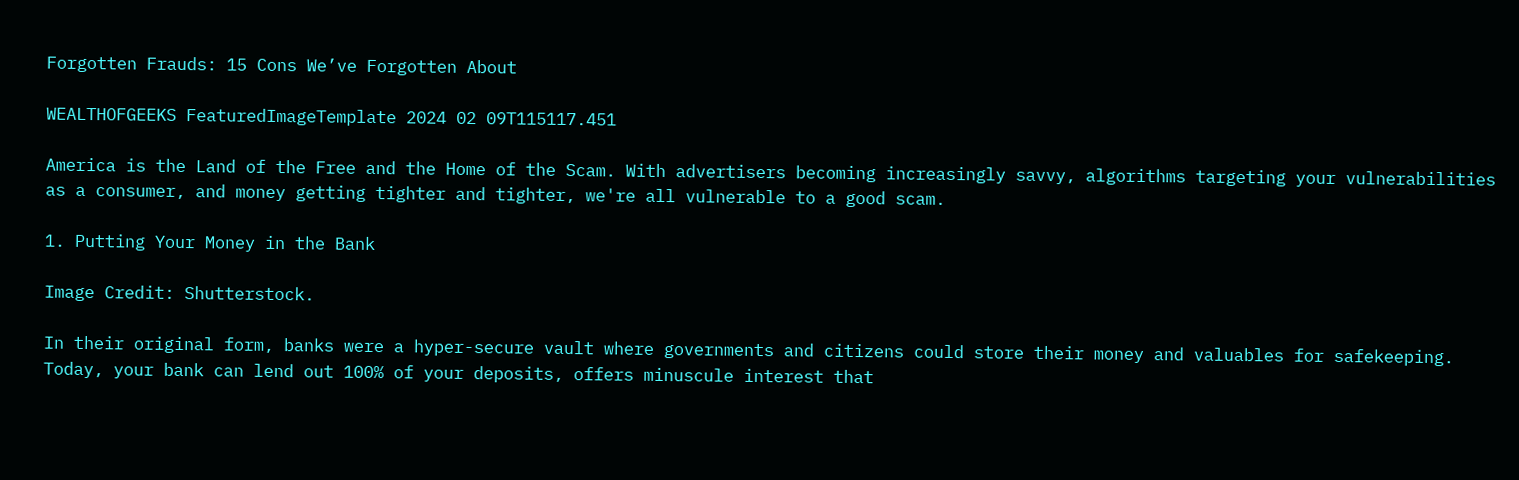Forgotten Frauds: 15 Cons We’ve Forgotten About

WEALTHOFGEEKS FeaturedImageTemplate 2024 02 09T115117.451

America is the Land of the Free and the Home of the Scam. With advertisers becoming increasingly savvy, algorithms targeting your vulnerabilities as a consumer, and money getting tighter and tighter, we're all vulnerable to a good scam.

1. Putting Your Money in the Bank

Image Credit: Shutterstock.

In their original form, banks were a hyper-secure vault where governments and citizens could store their money and valuables for safekeeping. Today, your bank can lend out 100% of your deposits, offers minuscule interest that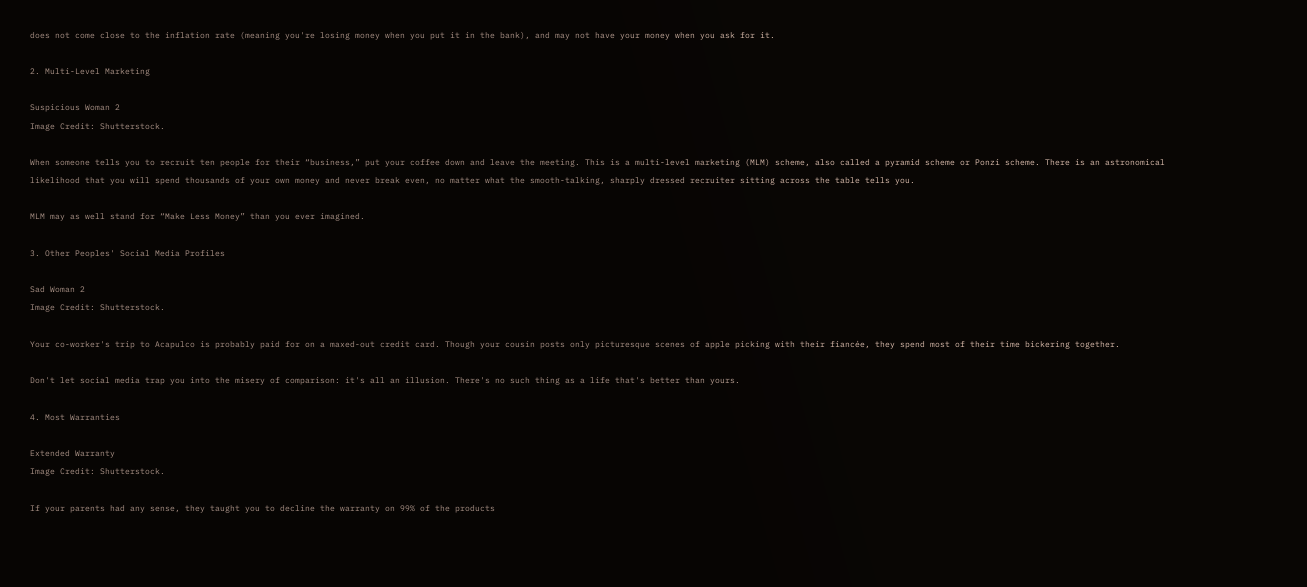does not come close to the inflation rate (meaning you're losing money when you put it in the bank), and may not have your money when you ask for it.

2. Multi-Level Marketing

Suspicious Woman 2
Image Credit: Shutterstock.

When someone tells you to recruit ten people for their “business,” put your coffee down and leave the meeting. This is a multi-level marketing (MLM) scheme, also called a pyramid scheme or Ponzi scheme. There is an astronomical likelihood that you will spend thousands of your own money and never break even, no matter what the smooth-talking, sharply dressed recruiter sitting across the table tells you.

MLM may as well stand for “Make Less Money” than you ever imagined.

3. Other Peoples' Social Media Profiles

Sad Woman 2
Image Credit: Shutterstock.

Your co-worker's trip to Acapulco is probably paid for on a maxed-out credit card. Though your cousin posts only picturesque scenes of apple picking with their fiancée, they spend most of their time bickering together.

Don't let social media trap you into the misery of comparison: it's all an illusion. There's no such thing as a life that's better than yours.

4. Most Warranties

Extended Warranty
Image Credit: Shutterstock.

If your parents had any sense, they taught you to decline the warranty on 99% of the products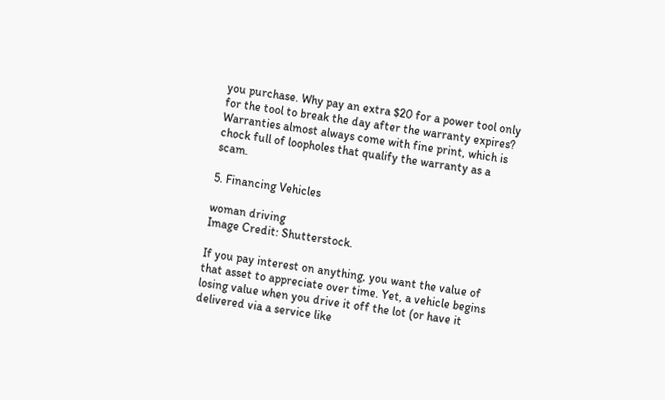you purchase. Why pay an extra $20 for a power tool only for the tool to break the day after the warranty expires? Warranties almost always come with fine print, which is chock full of loopholes that qualify the warranty as a scam.

5. Financing Vehicles

woman driving
Image Credit: Shutterstock.

If you pay interest on anything, you want the value of that asset to appreciate over time. Yet, a vehicle begins losing value when you drive it off the lot (or have it delivered via a service like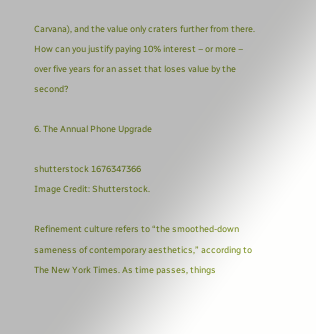Carvana), and the value only craters further from there. How can you justify paying 10% interest – or more – over five years for an asset that loses value by the second?

6. The Annual Phone Upgrade

shutterstock 1676347366
Image Credit: Shutterstock.

Refinement culture refers to “the smoothed-down sameness of contemporary aesthetics,” according to The New York Times. As time passes, things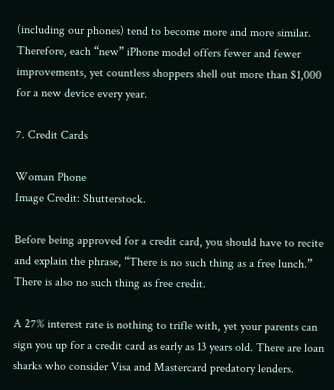(including our phones) tend to become more and more similar. Therefore, each “new” iPhone model offers fewer and fewer improvements, yet countless shoppers shell out more than $1,000 for a new device every year.

7. Credit Cards

Woman Phone
Image Credit: Shutterstock.

Before being approved for a credit card, you should have to recite and explain the phrase, “There is no such thing as a free lunch.” There is also no such thing as free credit.

A 27% interest rate is nothing to trifle with, yet your parents can sign you up for a credit card as early as 13 years old. There are loan sharks who consider Visa and Mastercard predatory lenders.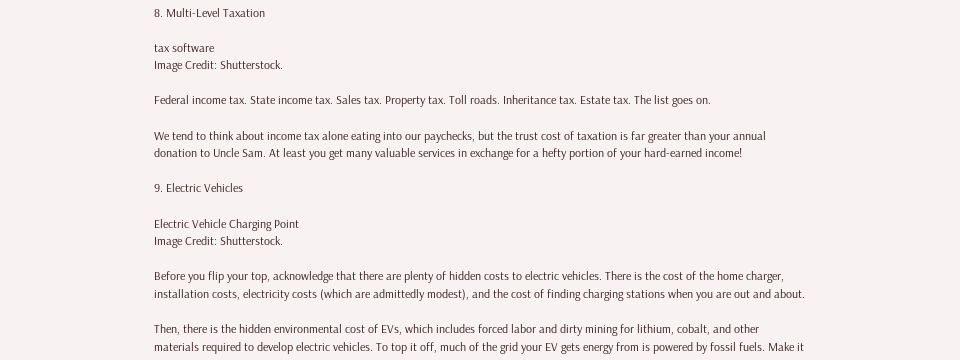8. Multi-Level Taxation

tax software
Image Credit: Shutterstock.

Federal income tax. State income tax. Sales tax. Property tax. Toll roads. Inheritance tax. Estate tax. The list goes on.

We tend to think about income tax alone eating into our paychecks, but the trust cost of taxation is far greater than your annual donation to Uncle Sam. At least you get many valuable services in exchange for a hefty portion of your hard-earned income!

9. Electric Vehicles

Electric Vehicle Charging Point
Image Credit: Shutterstock.

Before you flip your top, acknowledge that there are plenty of hidden costs to electric vehicles. There is the cost of the home charger, installation costs, electricity costs (which are admittedly modest), and the cost of finding charging stations when you are out and about.

Then, there is the hidden environmental cost of EVs, which includes forced labor and dirty mining for lithium, cobalt, and other materials required to develop electric vehicles. To top it off, much of the grid your EV gets energy from is powered by fossil fuels. Make it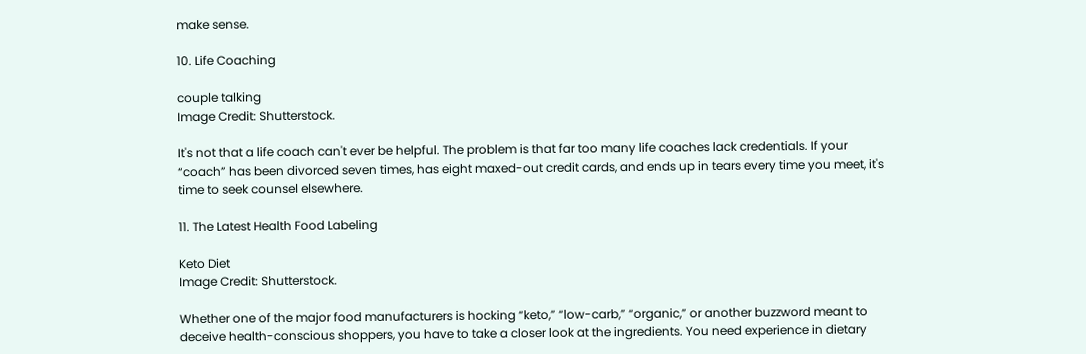make sense.

10. Life Coaching

couple talking
Image Credit: Shutterstock.

It's not that a life coach can't ever be helpful. The problem is that far too many life coaches lack credentials. If your “coach” has been divorced seven times, has eight maxed-out credit cards, and ends up in tears every time you meet, it's time to seek counsel elsewhere.

11. The Latest Health Food Labeling

Keto Diet
Image Credit: Shutterstock.

Whether one of the major food manufacturers is hocking “keto,” “low-carb,” “organic,” or another buzzword meant to deceive health-conscious shoppers, you have to take a closer look at the ingredients. You need experience in dietary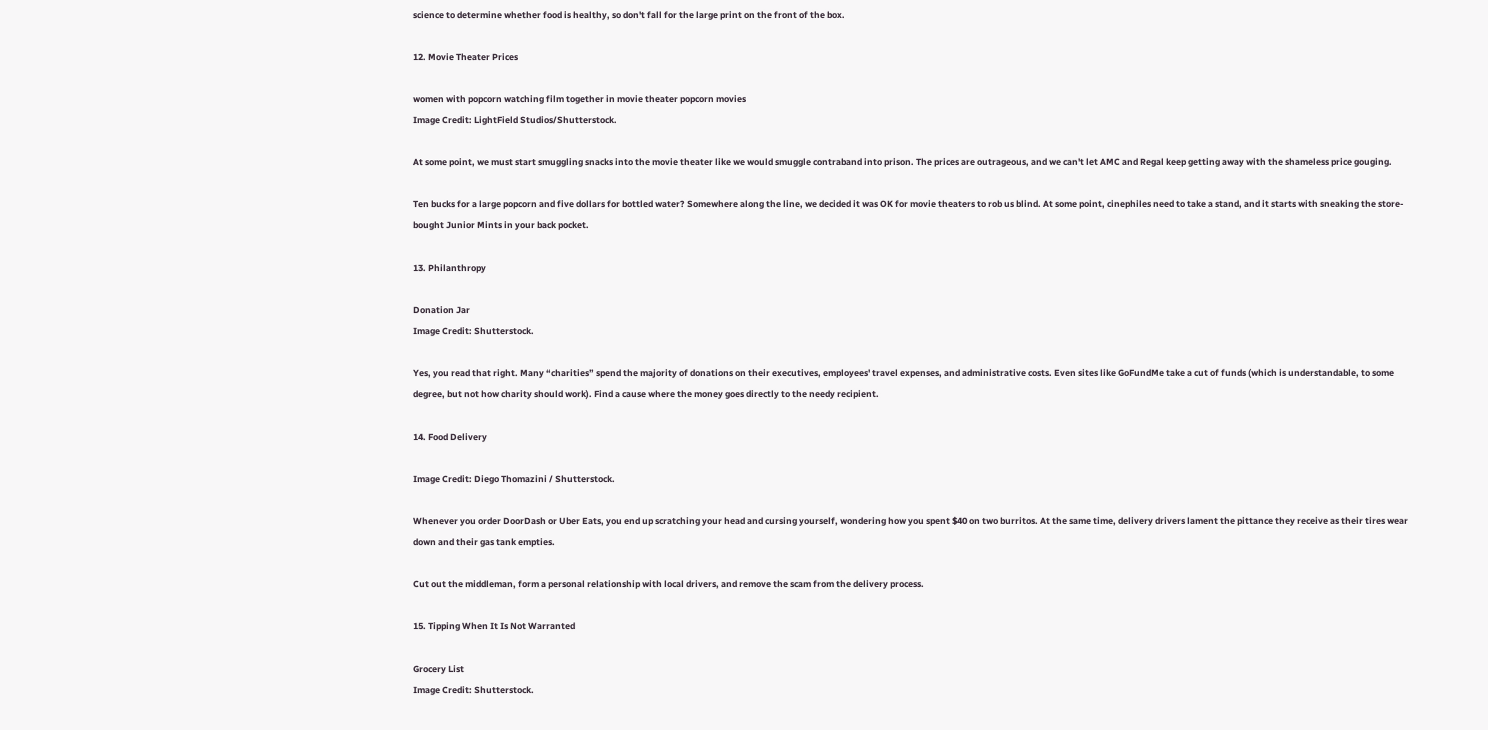science to determine whether food is healthy, so don't fall for the large print on the front of the box.

12. Movie Theater Prices

women with popcorn watching film together in movie theater popcorn movies
Image Credit: LightField Studios/Shutterstock.

At some point, we must start smuggling snacks into the movie theater like we would smuggle contraband into prison. The prices are outrageous, and we can't let AMC and Regal keep getting away with the shameless price gouging.

Ten bucks for a large popcorn and five dollars for bottled water? Somewhere along the line, we decided it was OK for movie theaters to rob us blind. At some point, cinephiles need to take a stand, and it starts with sneaking the store-bought Junior Mints in your back pocket.

13. Philanthropy

Donation Jar
Image Credit: Shutterstock.

Yes, you read that right. Many “charities” spend the majority of donations on their executives, employees' travel expenses, and administrative costs. Even sites like GoFundMe take a cut of funds (which is understandable, to some degree, but not how charity should work). Find a cause where the money goes directly to the needy recipient.

14. Food Delivery

Image Credit: Diego Thomazini / Shutterstock.

Whenever you order DoorDash or Uber Eats, you end up scratching your head and cursing yourself, wondering how you spent $40 on two burritos. At the same time, delivery drivers lament the pittance they receive as their tires wear down and their gas tank empties.

Cut out the middleman, form a personal relationship with local drivers, and remove the scam from the delivery process.

15. Tipping When It Is Not Warranted

Grocery List
Image Credit: Shutterstock.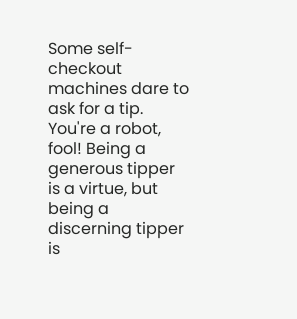Some self-checkout machines dare to ask for a tip. You're a robot, fool! Being a generous tipper is a virtue, but being a discerning tipper is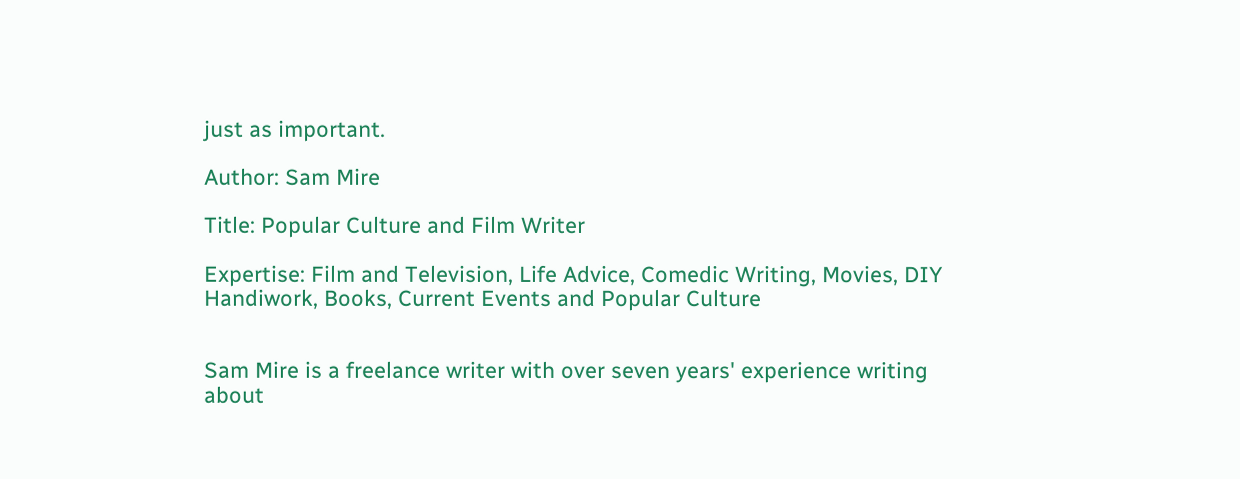just as important.

Author: Sam Mire

Title: Popular Culture and Film Writer

Expertise: Film and Television, Life Advice, Comedic Writing, Movies, DIY Handiwork, Books, Current Events and Popular Culture


Sam Mire is a freelance writer with over seven years' experience writing about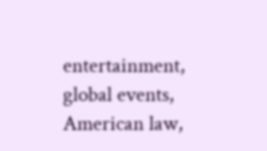entertainment, global events, American law,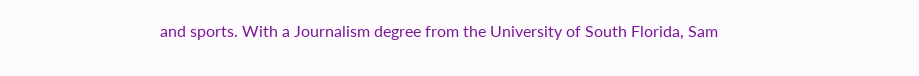and sports. With a Journalism degree from the University of South Florida, Sam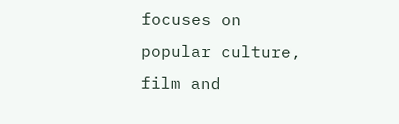focuses on popular culture, film and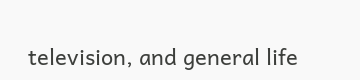television, and general life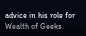advice in his role for Wealth of Geeks.